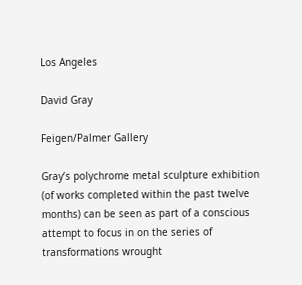Los Angeles

David Gray

Feigen/Palmer Gallery

Gray’s polychrome metal sculpture exhibition (of works completed within the past twelve months) can be seen as part of a conscious attempt to focus in on the series of transformations wrought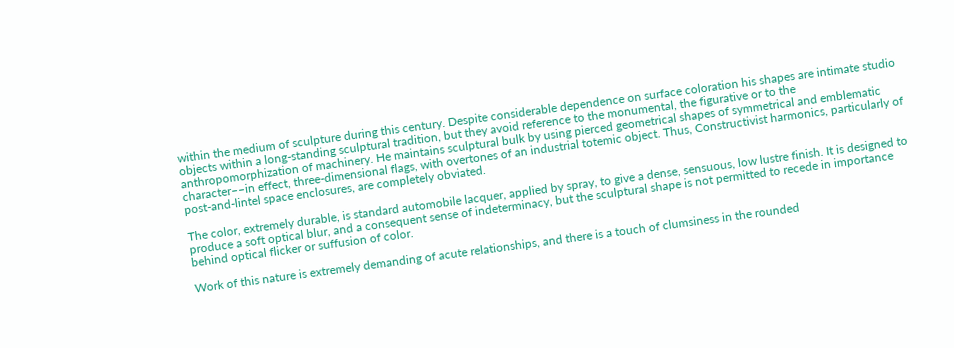within the medium of sculpture during this century. Despite considerable dependence on surface coloration his shapes are intimate studio objects within a long-standing sculptural tradition, but they avoid reference to the monumental, the figurative or to the anthropomorphization of machinery. He maintains sculptural bulk by using pierced geometrical shapes of symmetrical and emblematic character––in effect, three-dimensional flags, with overtones of an industrial totemic object. Thus, Constructivist harmonics, particularly of post-and-lintel space enclosures, are completely obviated.

The color, extremely durable, is standard automobile lacquer, applied by spray, to give a dense, sensuous, low lustre finish. It is designed to produce a soft optical blur, and a consequent sense of indeterminacy, but the sculptural shape is not permitted to recede in importance behind optical flicker or suffusion of color.

Work of this nature is extremely demanding of acute relationships, and there is a touch of clumsiness in the rounded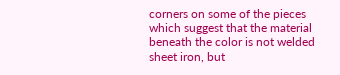corners on some of the pieces which suggest that the material beneath the color is not welded sheet iron, but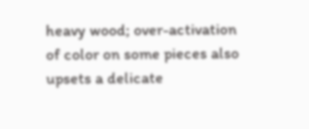heavy wood; over-activation of color on some pieces also upsets a delicate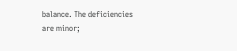balance. The deficiencies are minor;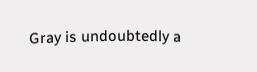Gray is undoubtedly a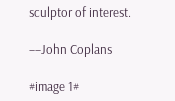sculptor of interest.

––John Coplans

#image 1#